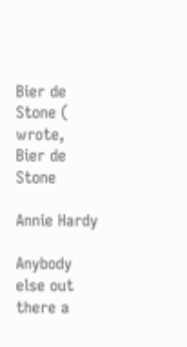Bier de Stone ( wrote,
Bier de Stone

Annie Hardy

Anybody else out there a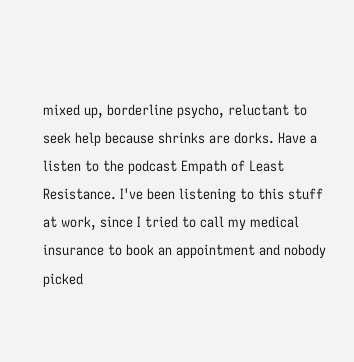mixed up, borderline psycho, reluctant to seek help because shrinks are dorks. Have a listen to the podcast Empath of Least Resistance. I've been listening to this stuff at work, since I tried to call my medical insurance to book an appointment and nobody picked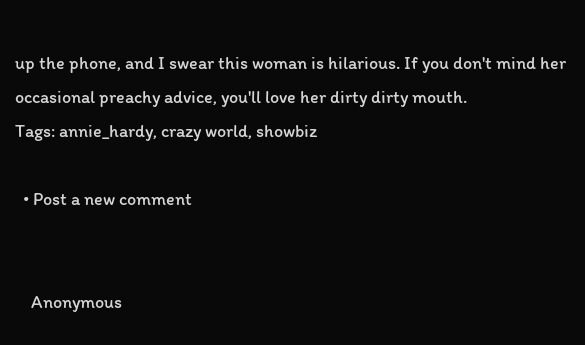up the phone, and I swear this woman is hilarious. If you don't mind her occasional preachy advice, you'll love her dirty dirty mouth.
Tags: annie_hardy, crazy world, showbiz

  • Post a new comment


    Anonymous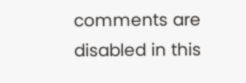comments are disabled in this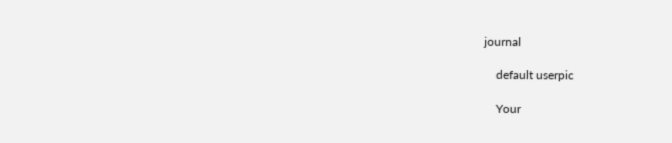journal

    default userpic

    Your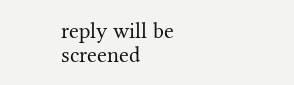reply will be screened